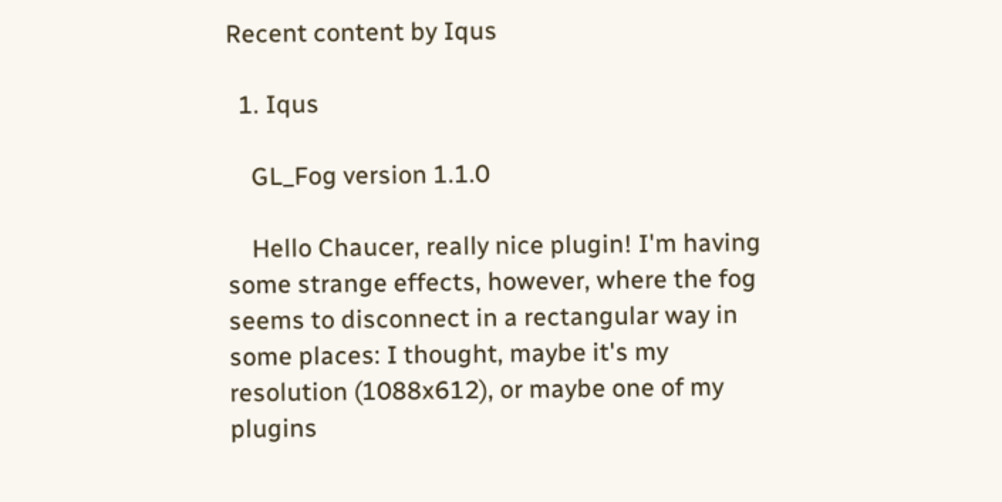Recent content by Iqus

  1. Iqus

    GL_Fog version 1.1.0

    Hello Chaucer, really nice plugin! I'm having some strange effects, however, where the fog seems to disconnect in a rectangular way in some places: I thought, maybe it's my resolution (1088x612), or maybe one of my plugins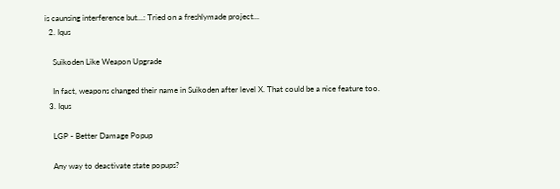is caunsing interference but...: Tried on a freshlymade project...
  2. Iqus

    Suikoden Like Weapon Upgrade

    In fact, weapons changed their name in Suikoden after level X. That could be a nice feature too.
  3. Iqus

    LGP - Better Damage Popup

    Any way to deactivate state popups?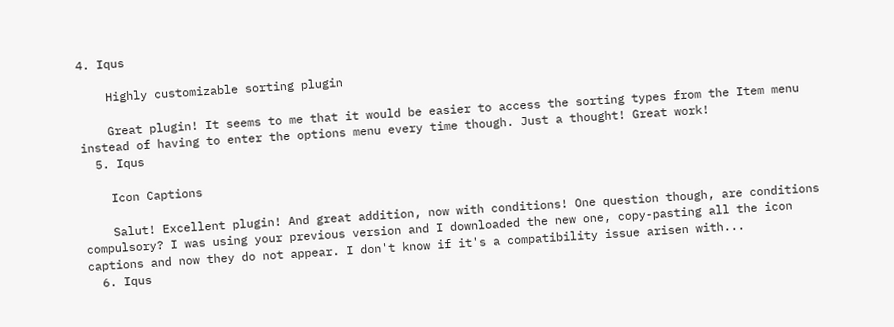4. Iqus

    Highly customizable sorting plugin

    Great plugin! It seems to me that it would be easier to access the sorting types from the Item menu instead of having to enter the options menu every time though. Just a thought! Great work!
  5. Iqus

    Icon Captions

    Salut! Excellent plugin! And great addition, now with conditions! One question though, are conditions compulsory? I was using your previous version and I downloaded the new one, copy-pasting all the icon captions and now they do not appear. I don't know if it's a compatibility issue arisen with...
  6. Iqus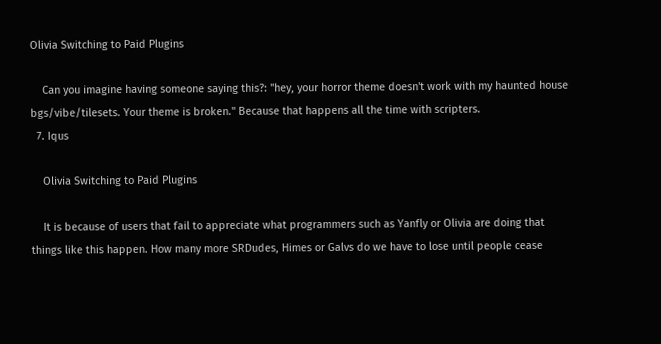Olivia Switching to Paid Plugins

    Can you imagine having someone saying this?: "hey, your horror theme doesn't work with my haunted house bgs/vibe/tilesets. Your theme is broken." Because that happens all the time with scripters.
  7. Iqus

    Olivia Switching to Paid Plugins

    It is because of users that fail to appreciate what programmers such as Yanfly or Olivia are doing that things like this happen. How many more SRDudes, Himes or Galvs do we have to lose until people cease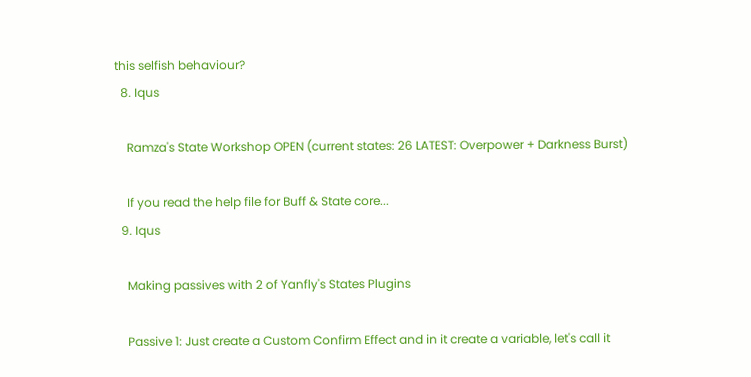this selfish behaviour?
  8. Iqus

    Ramza's State Workshop OPEN (current states: 26 LATEST: Overpower + Darkness Burst)

    If you read the help file for Buff & State core...
  9. Iqus

    Making passives with 2 of Yanfly's States Plugins

    Passive 1: Just create a Custom Confirm Effect and in it create a variable, let's call it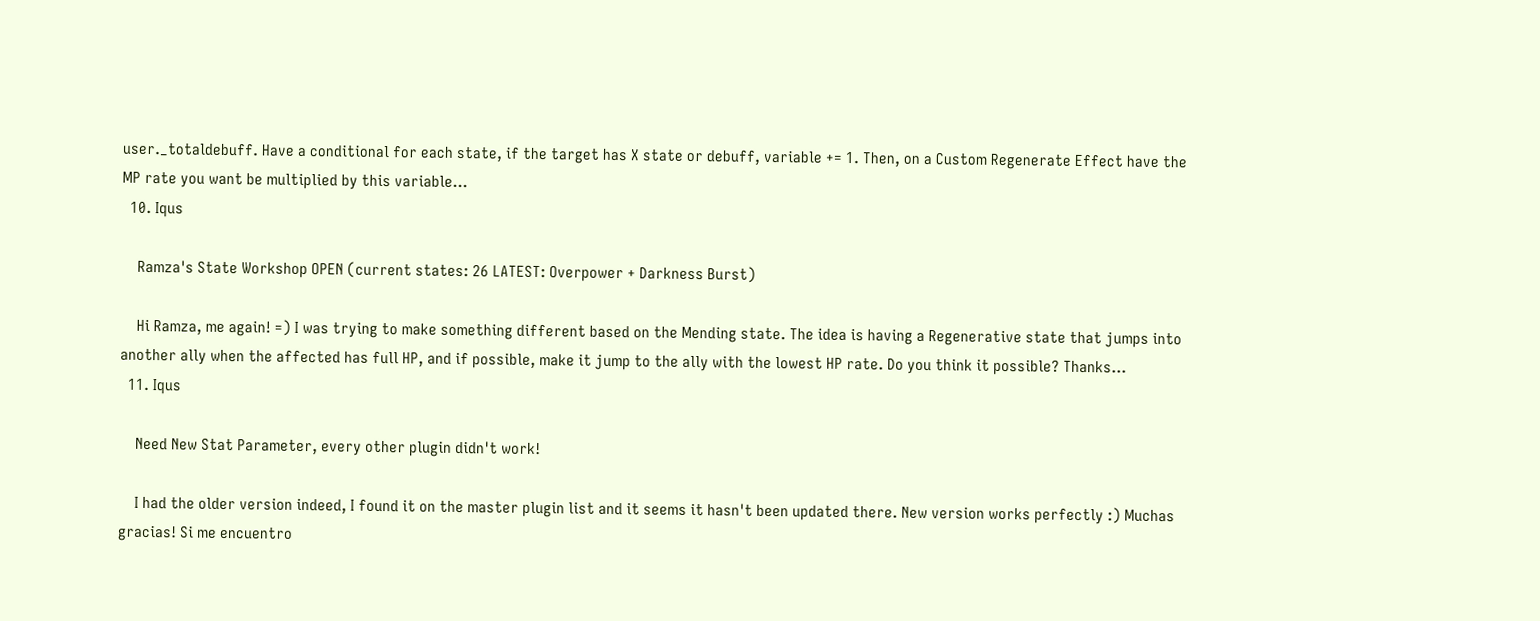user._totaldebuff. Have a conditional for each state, if the target has X state or debuff, variable += 1. Then, on a Custom Regenerate Effect have the MP rate you want be multiplied by this variable...
  10. Iqus

    Ramza's State Workshop OPEN (current states: 26 LATEST: Overpower + Darkness Burst)

    Hi Ramza, me again! =) I was trying to make something different based on the Mending state. The idea is having a Regenerative state that jumps into another ally when the affected has full HP, and if possible, make it jump to the ally with the lowest HP rate. Do you think it possible? Thanks...
  11. Iqus

    Need New Stat Parameter, every other plugin didn't work!

    I had the older version indeed, I found it on the master plugin list and it seems it hasn't been updated there. New version works perfectly :) Muchas gracias! Si me encuentro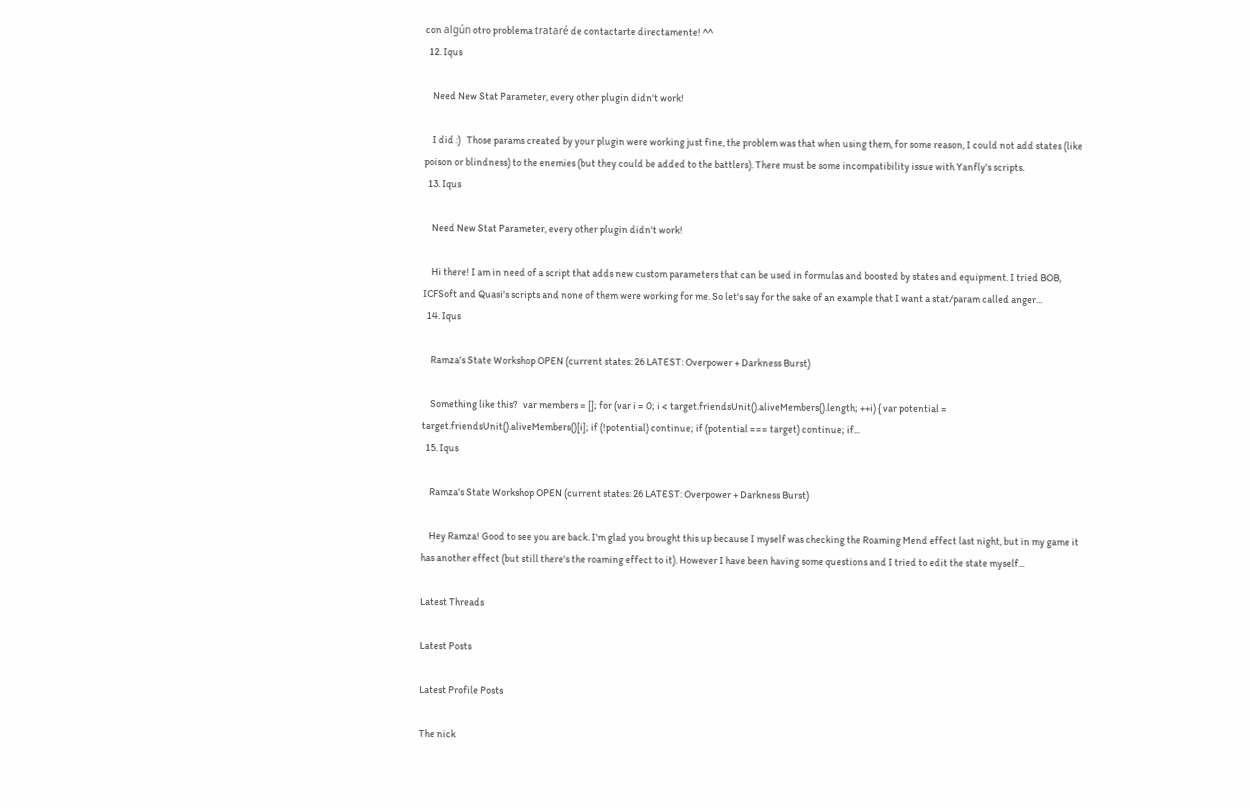con algún otro problema trataré de contactarte directamente! ^^
  12. Iqus

    Need New Stat Parameter, every other plugin didn't work!

    I did :)   Those params created by your plugin were working just fine, the problem was that when using them, for some reason, I could not add states (like poison or blindness) to the enemies (but they could be added to the battlers). There must be some incompatibility issue with Yanfly's scripts.
  13. Iqus

    Need New Stat Parameter, every other plugin didn't work!

    Hi there! I am in need of a script that adds new custom parameters that can be used in formulas and boosted by states and equipment. I tried BOB, ICFSoft and Quasi's scripts and none of them were working for me. So let's say for the sake of an example that I want a stat/param called anger...
  14. Iqus

    Ramza's State Workshop OPEN (current states: 26 LATEST: Overpower + Darkness Burst)

    Something like this?   var members = []; for (var i = 0; i < target.friendsUnit().aliveMembers().length; ++i) { var potential = target.friendsUnit().aliveMembers()[i]; if (!potential) continue; if (potential === target) continue; if...
  15. Iqus

    Ramza's State Workshop OPEN (current states: 26 LATEST: Overpower + Darkness Burst)

    Hey Ramza! Good to see you are back. I'm glad you brought this up because I myself was checking the Roaming Mend effect last night, but in my game it has another effect (but still there's the roaming effect to it). However I have been having some questions and I tried to edit the state myself...

Latest Threads

Latest Posts

Latest Profile Posts

The nick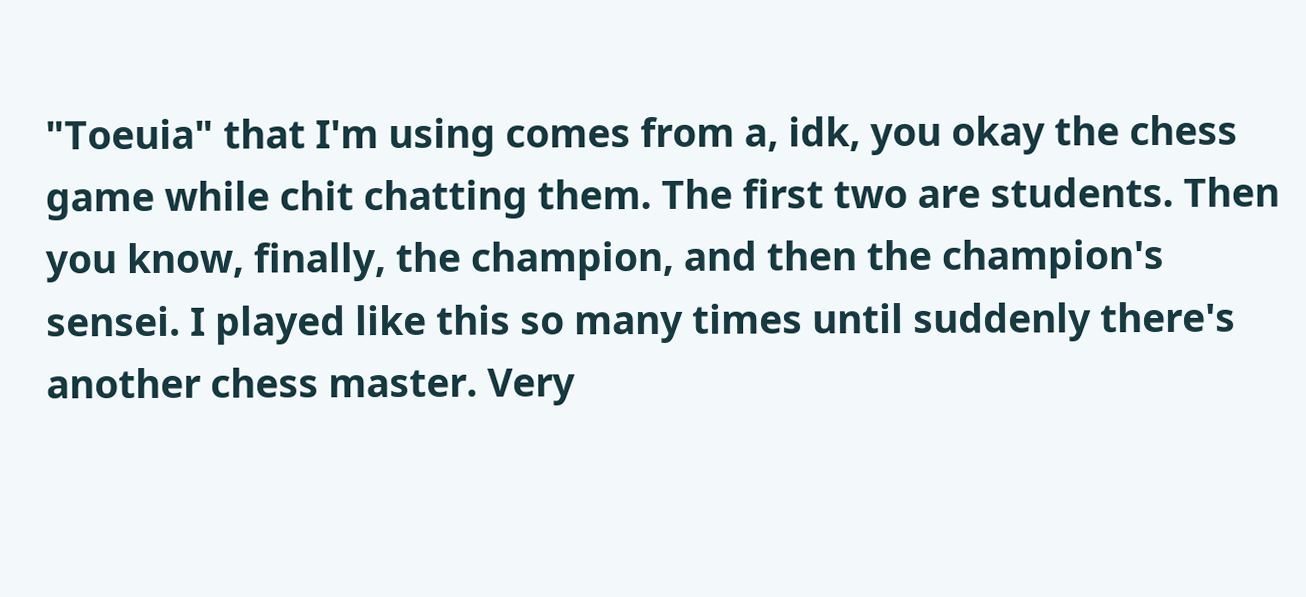"Toeuia" that I'm using comes from a, idk, you okay the chess game while chit chatting them. The first two are students. Then you know, finally, the champion, and then the champion's sensei. I played like this so many times until suddenly there's another chess master. Very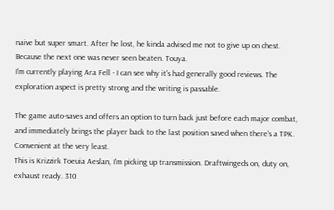naive but super smart. After he lost, he kinda advised me not to give up on chest. Because the next one was never seen beaten. Touya.
I'm currently playing Ara Fell - I can see why it's had generally good reviews. The exploration aspect is pretty strong and the writing is passable.

The game auto-saves and offers an option to turn back just before each major combat, and immediately brings the player back to the last position saved when there's a TPK. Convenient at the very least.
This is Krizzirk Toeuia Aeslan, I'm picking up transmission. Draftwingeds on, duty on, exhaust ready. 310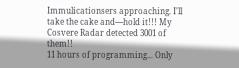Immulicationsers approaching. I'll take the cake and----hold it!!! My Cosvere Radar detected 3001 of them!!
11 hours of programming... Only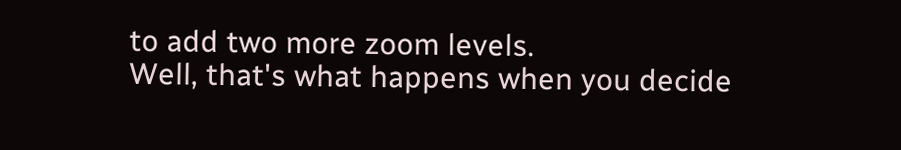to add two more zoom levels.
Well, that's what happens when you decide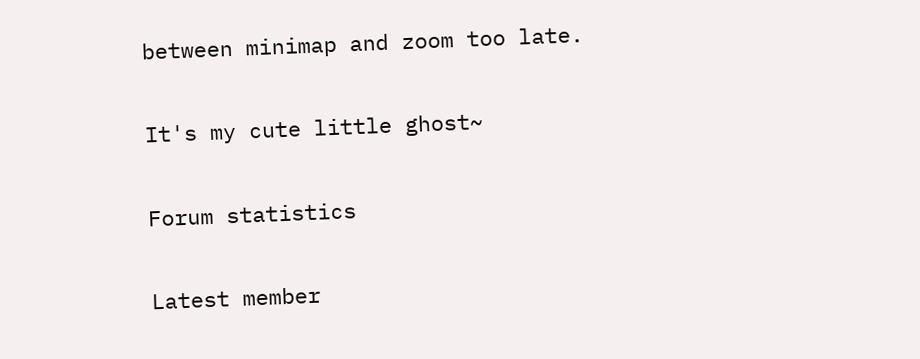between minimap and zoom too late.

It's my cute little ghost~

Forum statistics

Latest member